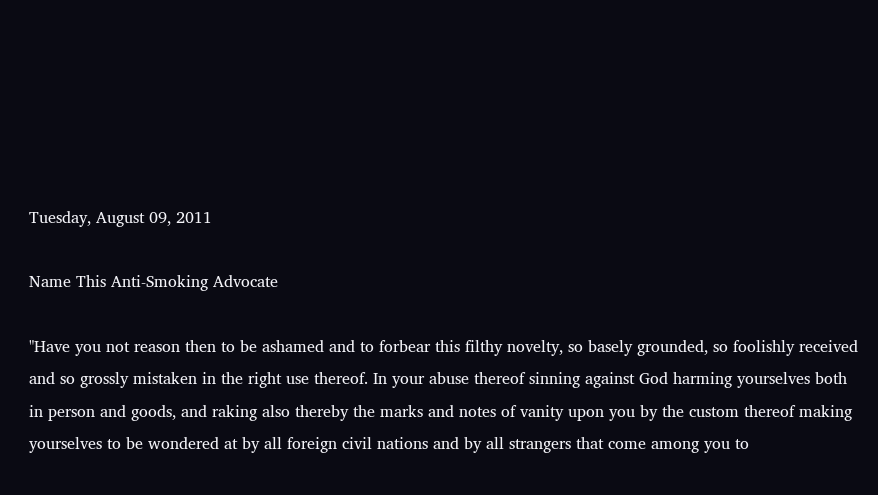Tuesday, August 09, 2011

Name This Anti-Smoking Advocate

"Have you not reason then to be ashamed and to forbear this filthy novelty, so basely grounded, so foolishly received and so grossly mistaken in the right use thereof. In your abuse thereof sinning against God harming yourselves both in person and goods, and raking also thereby the marks and notes of vanity upon you by the custom thereof making yourselves to be wondered at by all foreign civil nations and by all strangers that come among you to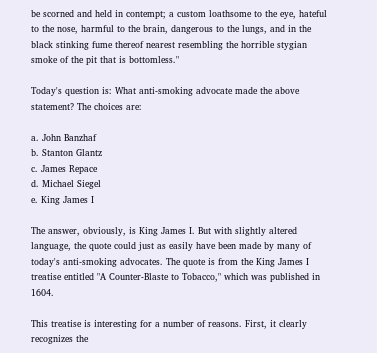be scorned and held in contempt; a custom loathsome to the eye, hateful to the nose, harmful to the brain, dangerous to the lungs, and in the black stinking fume thereof nearest resembling the horrible stygian smoke of the pit that is bottomless."

Today's question is: What anti-smoking advocate made the above statement? The choices are:

a. John Banzhaf
b. Stanton Glantz
c. James Repace
d. Michael Siegel
e. King James I

The answer, obviously, is King James I. But with slightly altered language, the quote could just as easily have been made by many of today's anti-smoking advocates. The quote is from the King James I treatise entitled "A Counter-Blaste to Tobacco," which was published in 1604.

This treatise is interesting for a number of reasons. First, it clearly recognizes the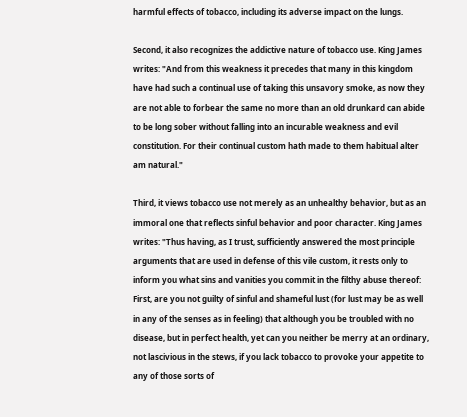harmful effects of tobacco, including its adverse impact on the lungs.

Second, it also recognizes the addictive nature of tobacco use. King James writes: "And from this weakness it precedes that many in this kingdom have had such a continual use of taking this unsavory smoke, as now they are not able to forbear the same no more than an old drunkard can abide to be long sober without falling into an incurable weakness and evil constitution. For their continual custom hath made to them habitual alter am natural."

Third, it views tobacco use not merely as an unhealthy behavior, but as an immoral one that reflects sinful behavior and poor character. King James writes: "Thus having, as I trust, sufficiently answered the most principle arguments that are used in defense of this vile custom, it rests only to inform you what sins and vanities you commit in the filthy abuse thereof: First, are you not guilty of sinful and shameful lust (for lust may be as well in any of the senses as in feeling) that although you be troubled with no disease, but in perfect health, yet can you neither be merry at an ordinary, not lascivious in the stews, if you lack tobacco to provoke your appetite to any of those sorts of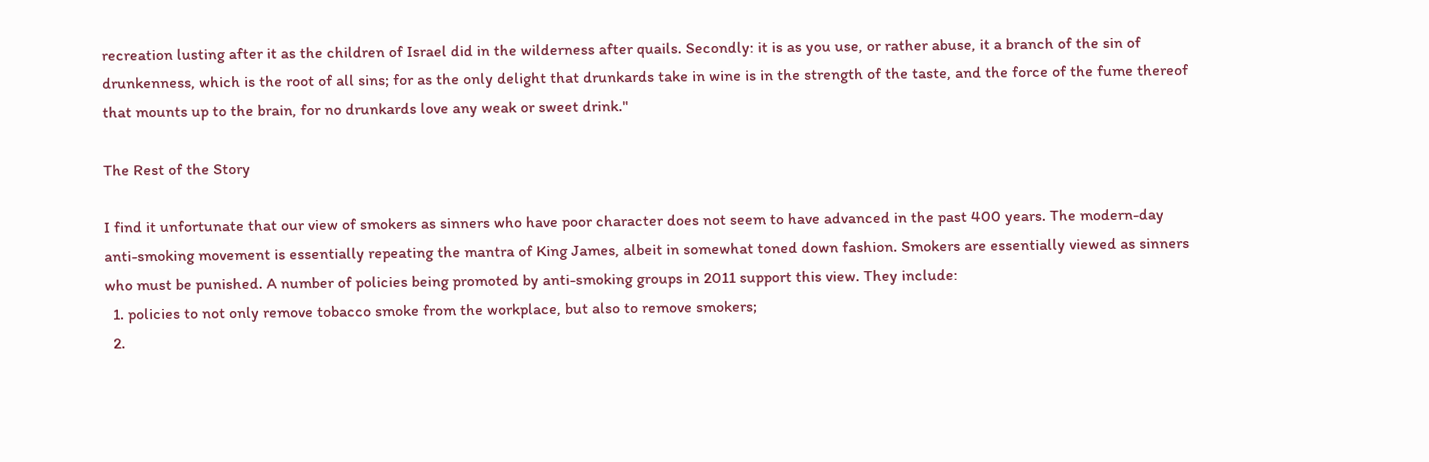recreation lusting after it as the children of Israel did in the wilderness after quails. Secondly: it is as you use, or rather abuse, it a branch of the sin of drunkenness, which is the root of all sins; for as the only delight that drunkards take in wine is in the strength of the taste, and the force of the fume thereof that mounts up to the brain, for no drunkards love any weak or sweet drink."

The Rest of the Story

I find it unfortunate that our view of smokers as sinners who have poor character does not seem to have advanced in the past 400 years. The modern-day anti-smoking movement is essentially repeating the mantra of King James, albeit in somewhat toned down fashion. Smokers are essentially viewed as sinners who must be punished. A number of policies being promoted by anti-smoking groups in 2011 support this view. They include:
  1. policies to not only remove tobacco smoke from the workplace, but also to remove smokers;
  2.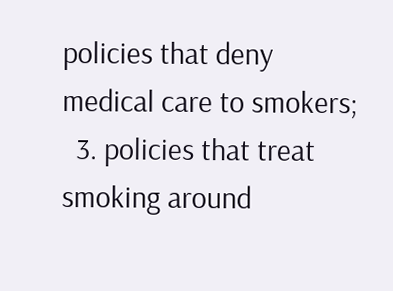policies that deny medical care to smokers;
  3. policies that treat smoking around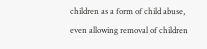children as a form of child abuse, even allowing removal of children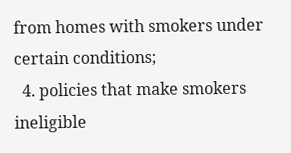from homes with smokers under certain conditions;
  4. policies that make smokers ineligible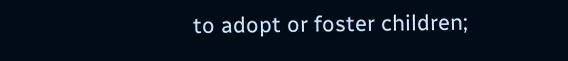to adopt or foster children;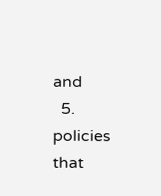and
  5. policies that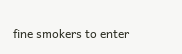fine smokers to enter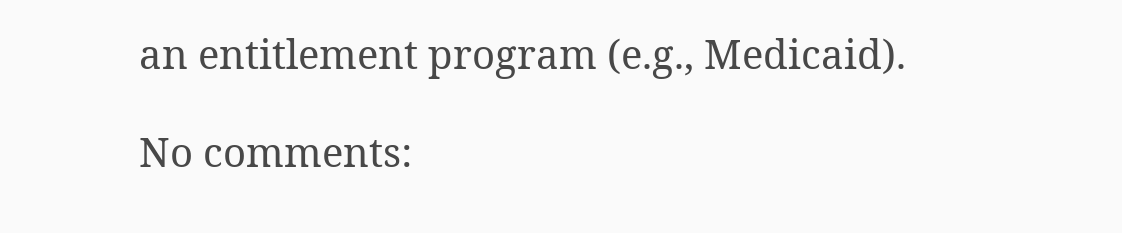an entitlement program (e.g., Medicaid).

No comments: